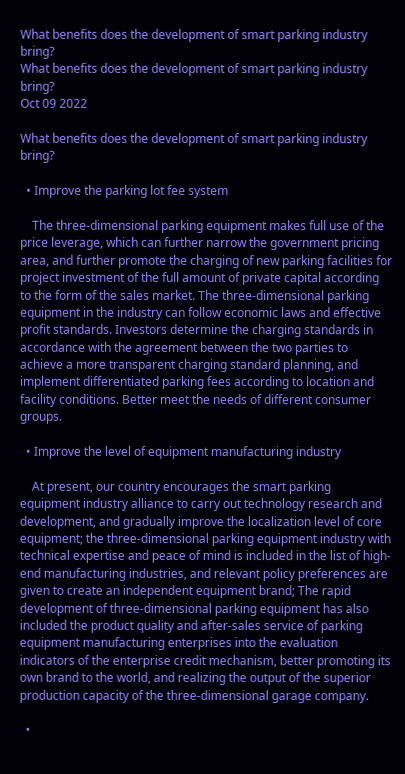What benefits does the development of smart parking industry bring?
What benefits does the development of smart parking industry bring?
Oct 09 2022

What benefits does the development of smart parking industry bring?

  • Improve the parking lot fee system

    The three-dimensional parking equipment makes full use of the price leverage, which can further narrow the government pricing area, and further promote the charging of new parking facilities for project investment of the full amount of private capital according to the form of the sales market. The three-dimensional parking equipment in the industry can follow economic laws and effective profit standards. Investors determine the charging standards in accordance with the agreement between the two parties to achieve a more transparent charging standard planning, and implement differentiated parking fees according to location and facility conditions. Better meet the needs of different consumer groups.

  • Improve the level of equipment manufacturing industry

    At present, our country encourages the smart parking equipment industry alliance to carry out technology research and development, and gradually improve the localization level of core equipment; the three-dimensional parking equipment industry with technical expertise and peace of mind is included in the list of high-end manufacturing industries, and relevant policy preferences are given to create an independent equipment brand; The rapid development of three-dimensional parking equipment has also included the product quality and after-sales service of parking equipment manufacturing enterprises into the evaluation indicators of the enterprise credit mechanism, better promoting its own brand to the world, and realizing the output of the superior production capacity of the three-dimensional garage company.

  •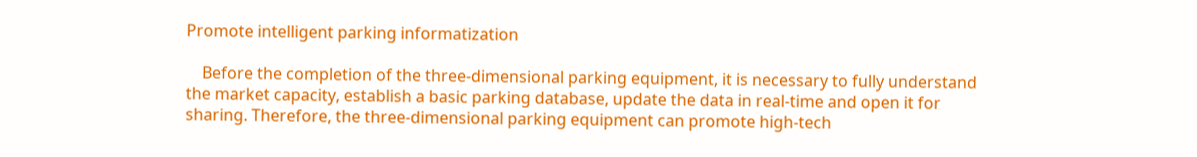Promote intelligent parking informatization

    Before the completion of the three-dimensional parking equipment, it is necessary to fully understand the market capacity, establish a basic parking database, update the data in real-time and open it for sharing. Therefore, the three-dimensional parking equipment can promote high-tech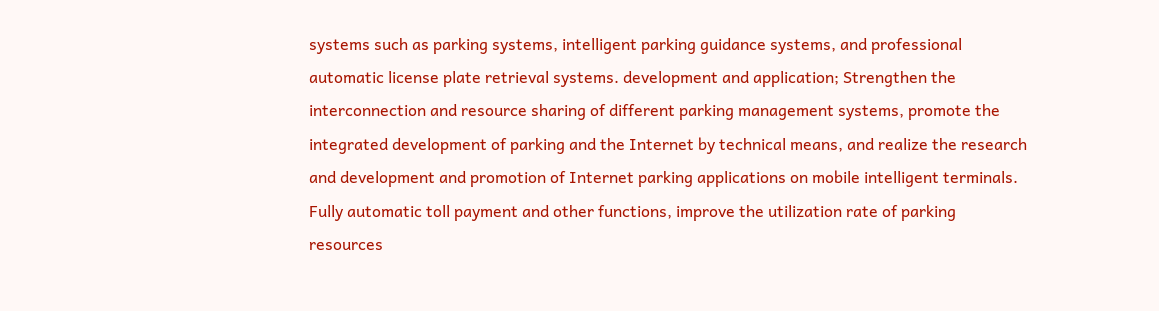systems such as parking systems, intelligent parking guidance systems, and professional automatic license plate retrieval systems. development and application; Strengthen the interconnection and resource sharing of different parking management systems, promote the integrated development of parking and the Internet by technical means, and realize the research and development and promotion of Internet parking applications on mobile intelligent terminals. Fully automatic toll payment and other functions, improve the utilization rate of parking resources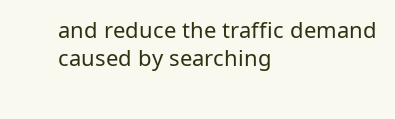and reduce the traffic demand caused by searching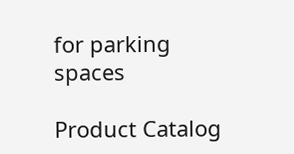for parking spaces

Product Catalog